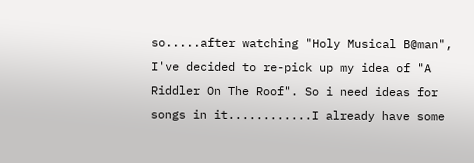so.....after watching "Holy Musical B@man", I've decided to re-pick up my idea of "A Riddler On The Roof". So i need ideas for songs in it............I already have some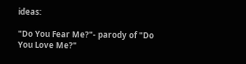ideas:

"Do You Fear Me?"- parody of "Do You Love Me?"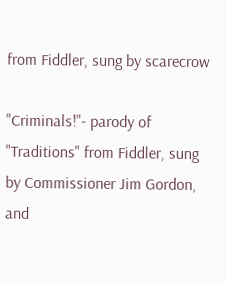from Fiddler, sung by scarecrow

"Criminals!"- parody of "Traditions" from Fiddler, sung by Commissioner Jim Gordon, and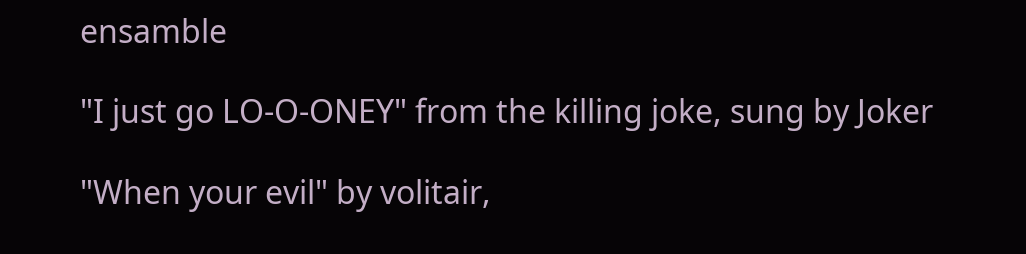ensamble

"I just go LO-O-ONEY" from the killing joke, sung by Joker

"When your evil" by volitair,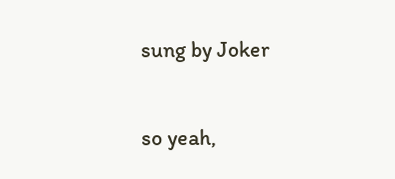sung by Joker

so yeah,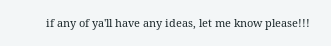if any of ya'll have any ideas, let me know please!!!